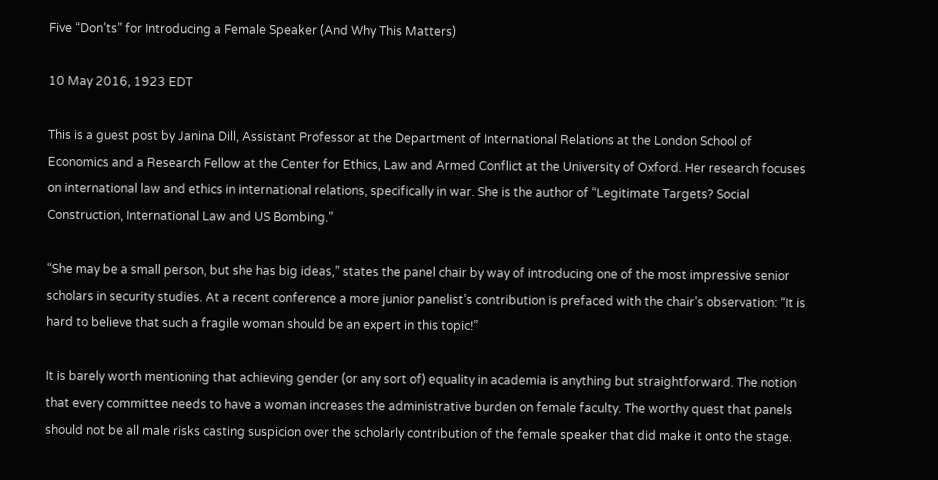Five “Don’ts” for Introducing a Female Speaker (And Why This Matters)

10 May 2016, 1923 EDT

This is a guest post by Janina Dill, Assistant Professor at the Department of International Relations at the London School of Economics and a Research Fellow at the Center for Ethics, Law and Armed Conflict at the University of Oxford. Her research focuses on international law and ethics in international relations, specifically in war. She is the author of “Legitimate Targets? Social Construction, International Law and US Bombing.”

“She may be a small person, but she has big ideas,” states the panel chair by way of introducing one of the most impressive senior scholars in security studies. At a recent conference a more junior panelist’s contribution is prefaced with the chair’s observation: “It is hard to believe that such a fragile woman should be an expert in this topic!”

It is barely worth mentioning that achieving gender (or any sort of) equality in academia is anything but straightforward. The notion that every committee needs to have a woman increases the administrative burden on female faculty. The worthy quest that panels should not be all male risks casting suspicion over the scholarly contribution of the female speaker that did make it onto the stage.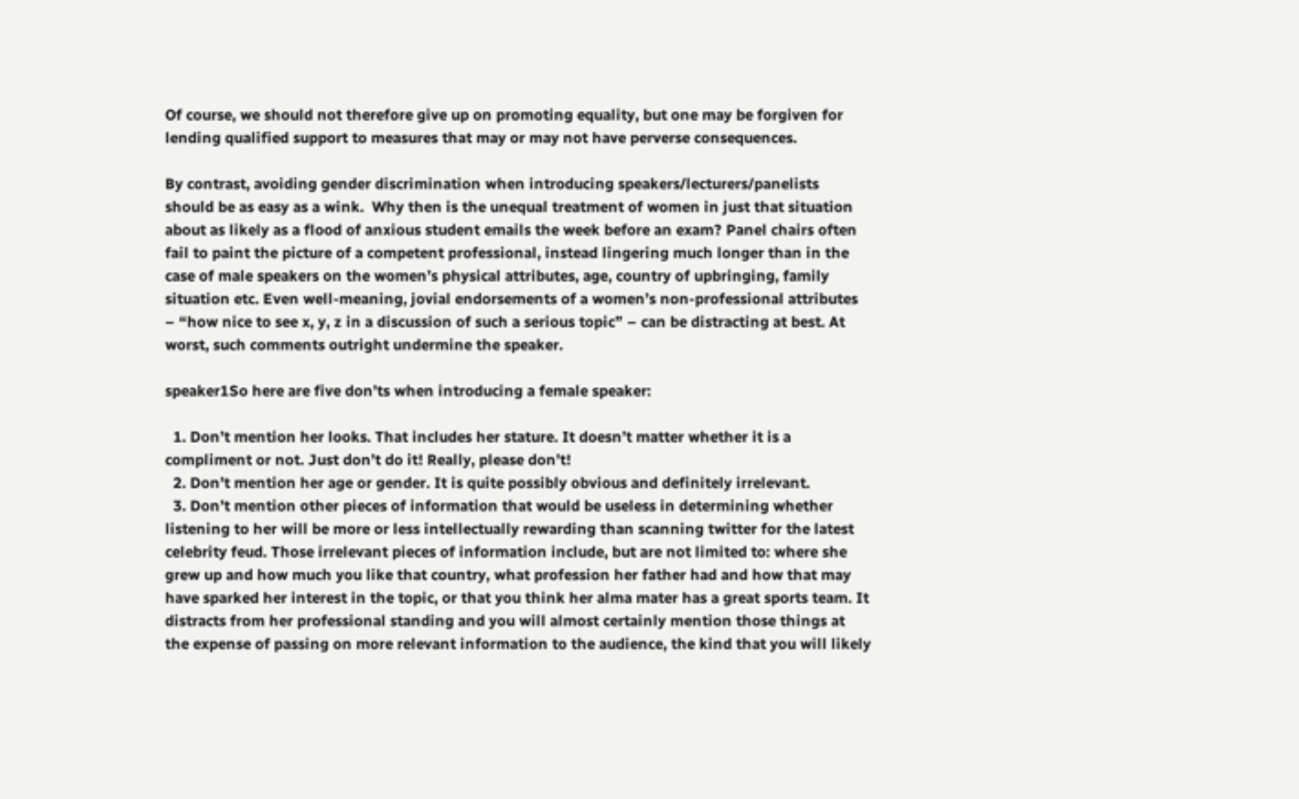Of course, we should not therefore give up on promoting equality, but one may be forgiven for lending qualified support to measures that may or may not have perverse consequences.

By contrast, avoiding gender discrimination when introducing speakers/lecturers/panelists should be as easy as a wink.  Why then is the unequal treatment of women in just that situation about as likely as a flood of anxious student emails the week before an exam? Panel chairs often fail to paint the picture of a competent professional, instead lingering much longer than in the case of male speakers on the women’s physical attributes, age, country of upbringing, family situation etc. Even well-meaning, jovial endorsements of a women’s non-professional attributes – “how nice to see x, y, z in a discussion of such a serious topic” – can be distracting at best. At worst, such comments outright undermine the speaker.

speaker1So here are five don’ts when introducing a female speaker:

  1. Don’t mention her looks. That includes her stature. It doesn’t matter whether it is a compliment or not. Just don’t do it! Really, please don’t!
  2. Don’t mention her age or gender. It is quite possibly obvious and definitely irrelevant.
  3. Don’t mention other pieces of information that would be useless in determining whether listening to her will be more or less intellectually rewarding than scanning twitter for the latest celebrity feud. Those irrelevant pieces of information include, but are not limited to: where she grew up and how much you like that country, what profession her father had and how that may have sparked her interest in the topic, or that you think her alma mater has a great sports team. It distracts from her professional standing and you will almost certainly mention those things at the expense of passing on more relevant information to the audience, the kind that you will likely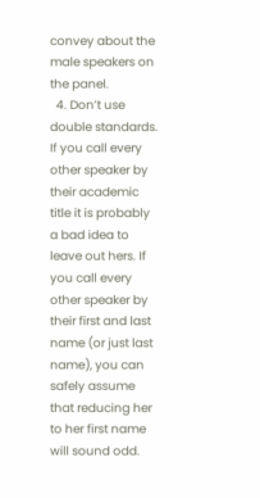convey about the male speakers on the panel.
  4. Don’t use double standards. If you call every other speaker by their academic title it is probably a bad idea to leave out hers. If you call every other speaker by their first and last name (or just last name), you can safely assume that reducing her to her first name will sound odd.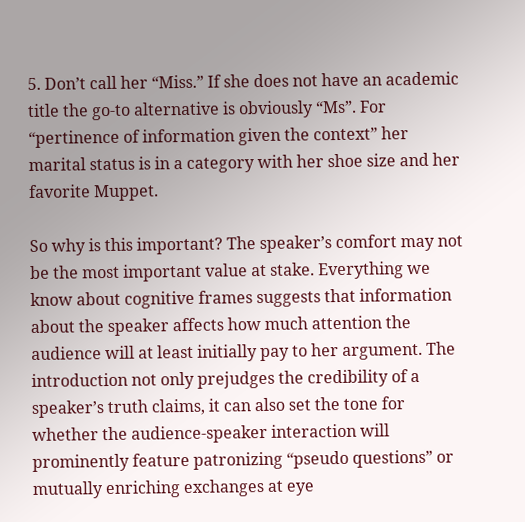5. Don’t call her “Miss.” If she does not have an academic title the go-to alternative is obviously “Ms”. For “pertinence of information given the context” her marital status is in a category with her shoe size and her favorite Muppet.

So why is this important? The speaker’s comfort may not be the most important value at stake. Everything we know about cognitive frames suggests that information about the speaker affects how much attention the audience will at least initially pay to her argument. The introduction not only prejudges the credibility of a speaker’s truth claims, it can also set the tone for whether the audience-speaker interaction will prominently feature patronizing “pseudo questions” or mutually enriching exchanges at eye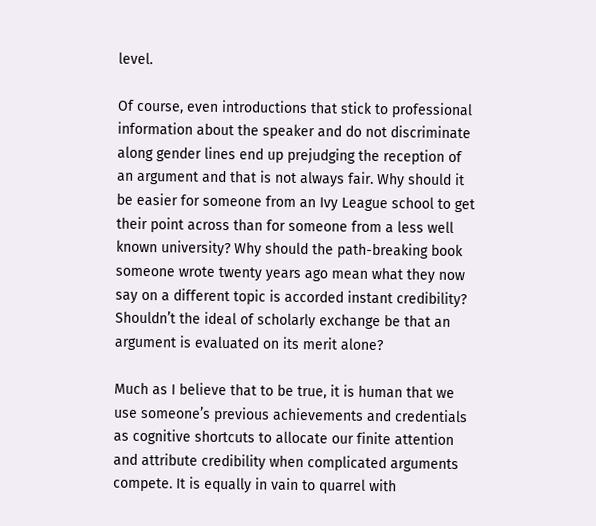level.

Of course, even introductions that stick to professional information about the speaker and do not discriminate along gender lines end up prejudging the reception of an argument and that is not always fair. Why should it be easier for someone from an Ivy League school to get their point across than for someone from a less well known university? Why should the path-breaking book someone wrote twenty years ago mean what they now say on a different topic is accorded instant credibility? Shouldn’t the ideal of scholarly exchange be that an argument is evaluated on its merit alone?

Much as I believe that to be true, it is human that we use someone’s previous achievements and credentials as cognitive shortcuts to allocate our finite attention and attribute credibility when complicated arguments compete. It is equally in vain to quarrel with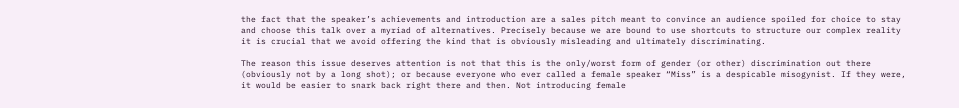the fact that the speaker’s achievements and introduction are a sales pitch meant to convince an audience spoiled for choice to stay and choose this talk over a myriad of alternatives. Precisely because we are bound to use shortcuts to structure our complex reality it is crucial that we avoid offering the kind that is obviously misleading and ultimately discriminating.

The reason this issue deserves attention is not that this is the only/worst form of gender (or other) discrimination out there (obviously not by a long shot); or because everyone who ever called a female speaker “Miss” is a despicable misogynist. If they were, it would be easier to snark back right there and then. Not introducing female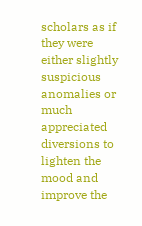scholars as if they were either slightly suspicious anomalies or much appreciated diversions to lighten the mood and improve the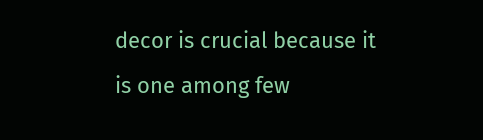decor is crucial because it is one among few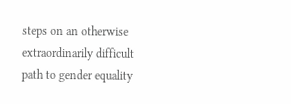steps on an otherwise extraordinarily difficult path to gender equality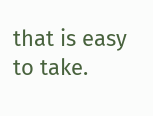that is easy to take.